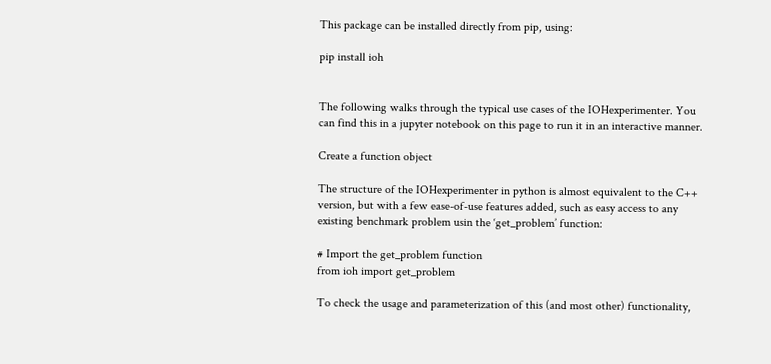This package can be installed directly from pip, using:

pip install ioh


The following walks through the typical use cases of the IOHexperimenter. You can find this in a jupyter notebook on this page to run it in an interactive manner.

Create a function object

The structure of the IOHexperimenter in python is almost equivalent to the C++ version, but with a few ease-of-use features added, such as easy access to any existing benchmark problem usin the ‘get_problem’ function:

# Import the get_problem function
from ioh import get_problem

To check the usage and parameterization of this (and most other) functionality,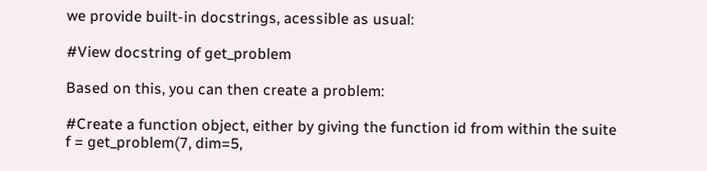we provide built-in docstrings, acessible as usual:

#View docstring of get_problem

Based on this, you can then create a problem:

#Create a function object, either by giving the function id from within the suite
f = get_problem(7, dim=5,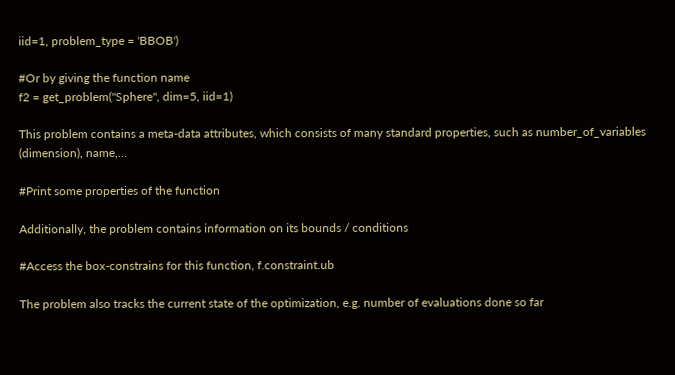iid=1, problem_type = 'BBOB')

#Or by giving the function name
f2 = get_problem("Sphere", dim=5, iid=1)

This problem contains a meta-data attributes, which consists of many standard properties, such as number_of_variables (dimension), name,…

#Print some properties of the function

Additionally, the problem contains information on its bounds / conditions

#Access the box-constrains for this function, f.constraint.ub

The problem also tracks the current state of the optimization, e.g. number of evaluations done so far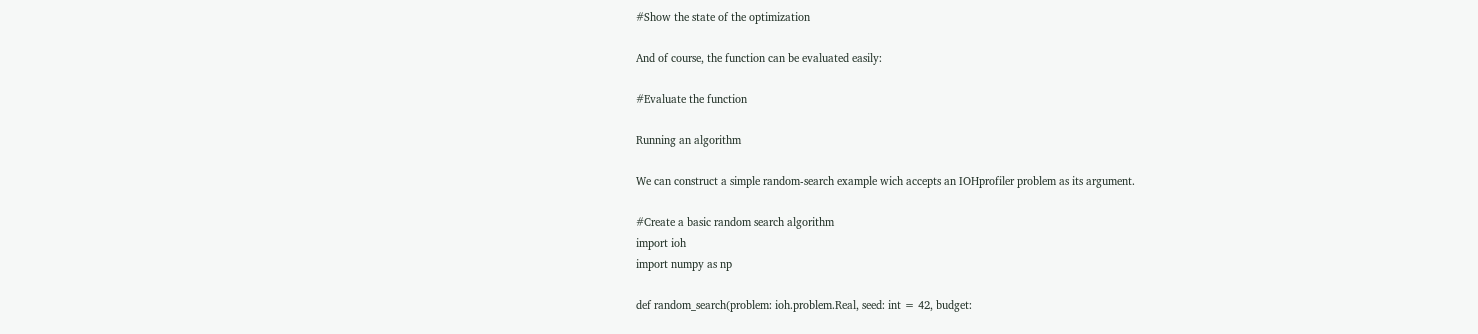#Show the state of the optimization

And of course, the function can be evaluated easily:

#Evaluate the function

Running an algorithm

We can construct a simple random-search example wich accepts an IOHprofiler problem as its argument.

#Create a basic random search algorithm
import ioh
import numpy as np

def random_search(problem: ioh.problem.Real, seed: int = 42, budget: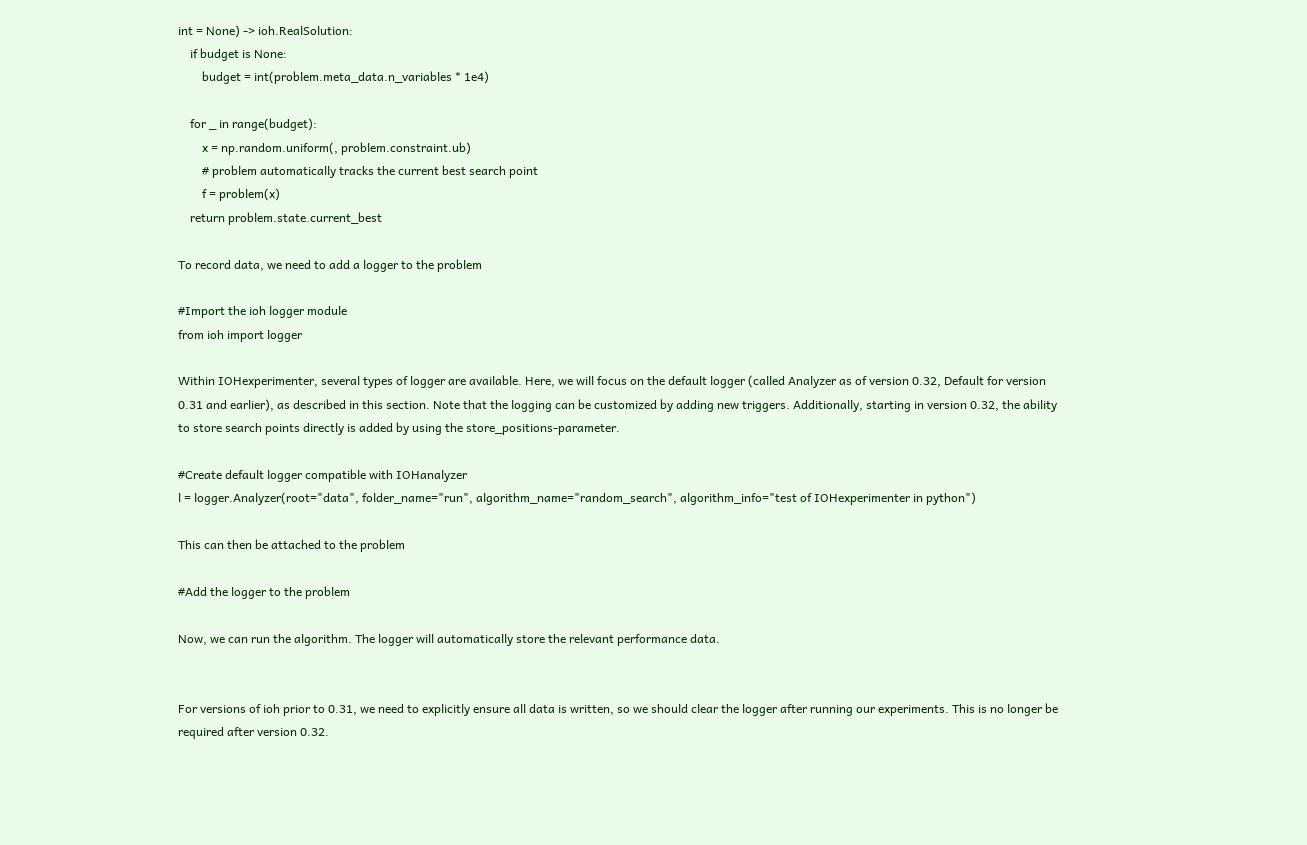int = None) -> ioh.RealSolution:
    if budget is None:
        budget = int(problem.meta_data.n_variables * 1e4)

    for _ in range(budget):
        x = np.random.uniform(, problem.constraint.ub)
        # problem automatically tracks the current best search point
        f = problem(x)
    return problem.state.current_best

To record data, we need to add a logger to the problem

#Import the ioh logger module
from ioh import logger

Within IOHexperimenter, several types of logger are available. Here, we will focus on the default logger (called Analyzer as of version 0.32, Default for version 0.31 and earlier), as described in this section. Note that the logging can be customized by adding new triggers. Additionally, starting in version 0.32, the ability to store search points directly is added by using the store_positions-parameter.

#Create default logger compatible with IOHanalyzer
l = logger.Analyzer(root="data", folder_name="run", algorithm_name="random_search", algorithm_info="test of IOHexperimenter in python")

This can then be attached to the problem

#Add the logger to the problem

Now, we can run the algorithm. The logger will automatically store the relevant performance data.


For versions of ioh prior to 0.31, we need to explicitly ensure all data is written, so we should clear the logger after running our experiments. This is no longer be required after version 0.32.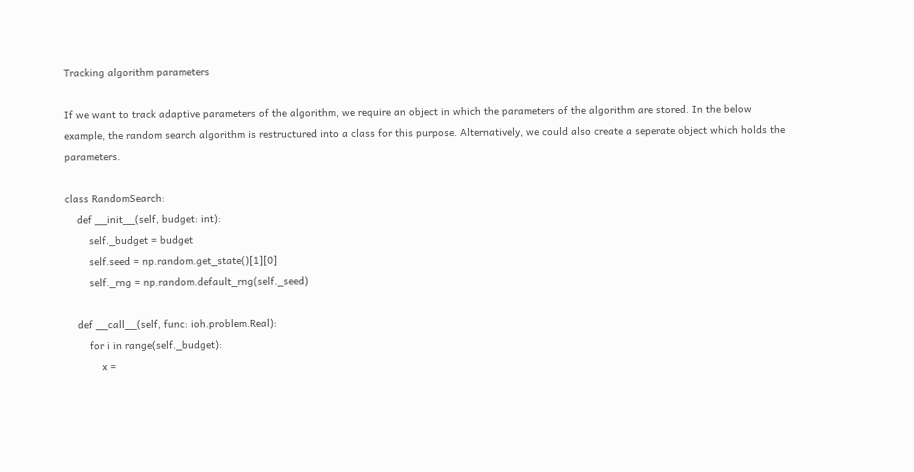Tracking algorithm parameters

If we want to track adaptive parameters of the algorithm, we require an object in which the parameters of the algorithm are stored. In the below example, the random search algorithm is restructured into a class for this purpose. Alternatively, we could also create a seperate object which holds the parameters.

class RandomSearch:
    def __init__(self, budget: int):
        self._budget = budget
        self.seed = np.random.get_state()[1][0]
        self._rng = np.random.default_rng(self._seed)

    def __call__(self, func: ioh.problem.Real):
        for i in range(self._budget):
            x =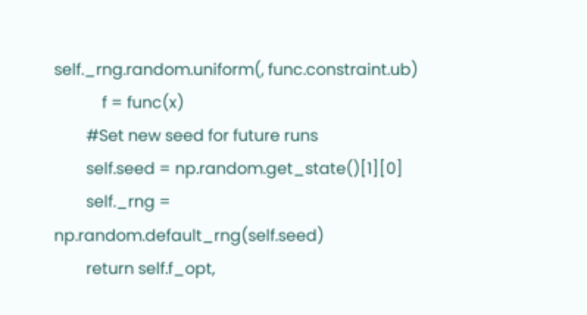self._rng.random.uniform(, func.constraint.ub)
            f = func(x)
        #Set new seed for future runs
        self.seed = np.random.get_state()[1][0]
        self._rng = np.random.default_rng(self.seed)
        return self.f_opt,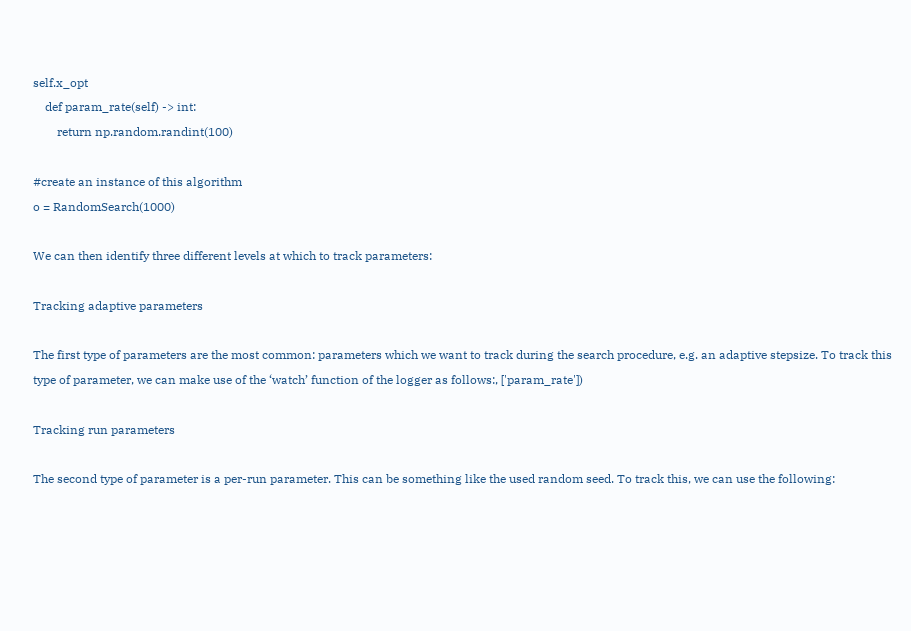self.x_opt
    def param_rate(self) -> int:
        return np.random.randint(100)

#create an instance of this algorithm
o = RandomSearch(1000)

We can then identify three different levels at which to track parameters:

Tracking adaptive parameters

The first type of parameters are the most common: parameters which we want to track during the search procedure, e.g. an adaptive stepsize. To track this type of parameter, we can make use of the ‘watch’ function of the logger as follows:, ['param_rate'])

Tracking run parameters

The second type of parameter is a per-run parameter. This can be something like the used random seed. To track this, we can use the following: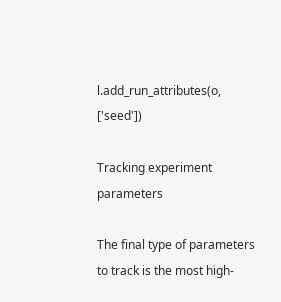l.add_run_attributes(o, ['seed'])

Tracking experiment parameters

The final type of parameters to track is the most high-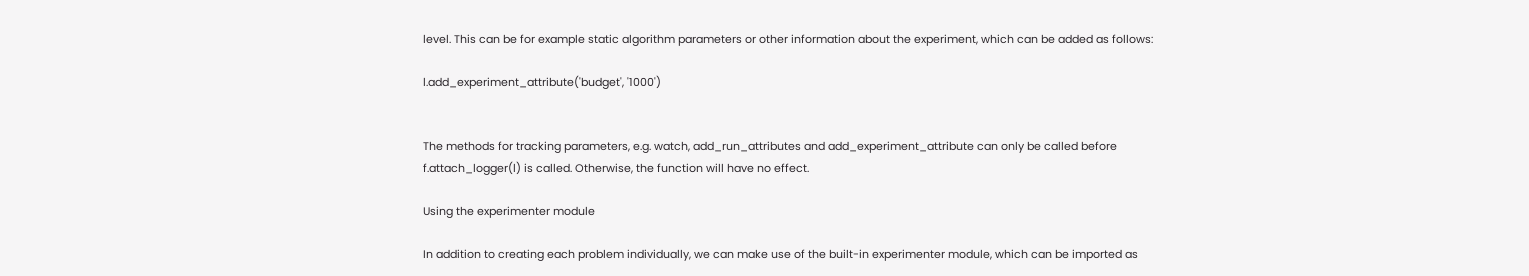level. This can be for example static algorithm parameters or other information about the experiment, which can be added as follows:

l.add_experiment_attribute('budget', '1000')


The methods for tracking parameters, e.g. watch, add_run_attributes and add_experiment_attribute can only be called before f.attach_logger(l) is called. Otherwise, the function will have no effect.

Using the experimenter module

In addition to creating each problem individually, we can make use of the built-in experimenter module, which can be imported as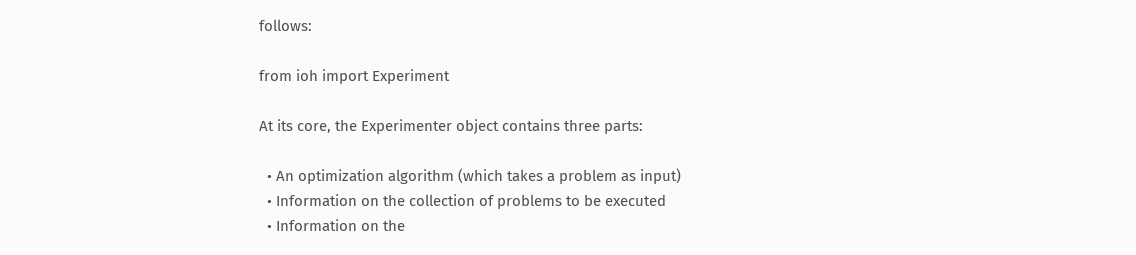follows:

from ioh import Experiment

At its core, the Experimenter object contains three parts:

  • An optimization algorithm (which takes a problem as input)
  • Information on the collection of problems to be executed
  • Information on the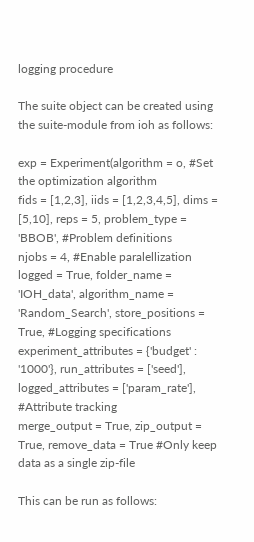logging procedure

The suite object can be created using the suite-module from ioh as follows:

exp = Experiment(algorithm = o, #Set the optimization algorithm
fids = [1,2,3], iids = [1,2,3,4,5], dims = [5,10], reps = 5, problem_type = 'BBOB', #Problem definitions
njobs = 4, #Enable paralellization
logged = True, folder_name = 'IOH_data', algorithm_name = 'Random_Search', store_positions = True, #Logging specifications
experiment_attributes = {'budget' : '1000'}, run_attributes = ['seed'], logged_attributes = ['param_rate'], #Attribute tracking
merge_output = True, zip_output = True, remove_data = True #Only keep data as a single zip-file

This can be run as follows: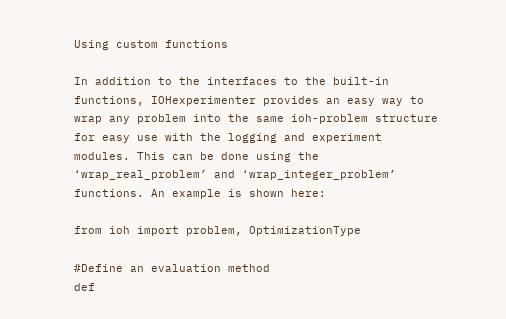Using custom functions

In addition to the interfaces to the built-in functions, IOHexperimenter provides an easy way to wrap any problem into the same ioh-problem structure for easy use with the logging and experiment modules. This can be done using the ‘wrap_real_problem’ and ‘wrap_integer_problem’ functions. An example is shown here:

from ioh import problem, OptimizationType

#Define an evaluation method
def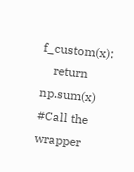f_custom(x):
    return np.sum(x)
#Call the wrapper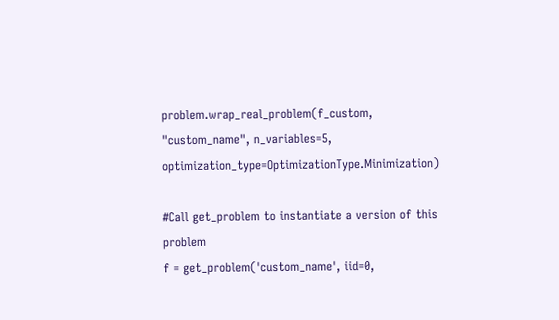problem.wrap_real_problem(f_custom, "custom_name", n_variables=5, optimization_type=OptimizationType.Minimization)

#Call get_problem to instantiate a version of this problem
f = get_problem('custom_name', iid=0,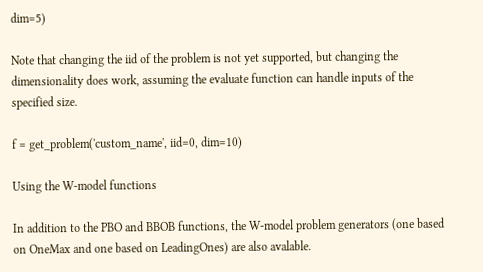dim=5)

Note that changing the iid of the problem is not yet supported, but changing the dimensionality does work, assuming the evaluate function can handle inputs of the specified size.

f = get_problem('custom_name', iid=0, dim=10)

Using the W-model functions

In addition to the PBO and BBOB functions, the W-model problem generators (one based on OneMax and one based on LeadingOnes) are also avalable.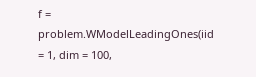f = problem.WModelLeadingOnes(iid = 1, dim = 100,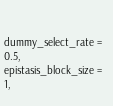dummy_select_rate = 0.5, epistasis_block_size = 1,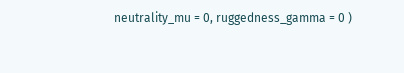neutrality_mu = 0, ruggedness_gamma = 0 )